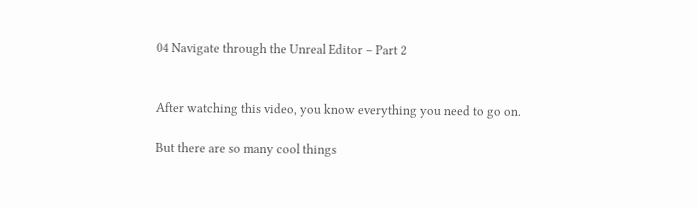04 Navigate through the Unreal Editor – Part 2


After watching this video, you know everything you need to go on.

But there are so many cool things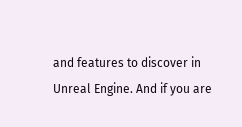and features to discover in Unreal Engine. And if you are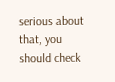serious about that, you should check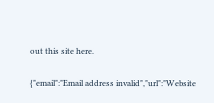out this site here.

{"email":"Email address invalid","url":"Website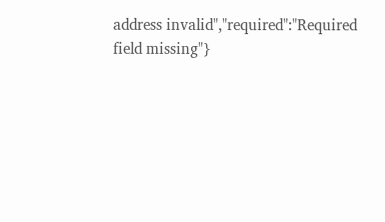address invalid","required":"Required field missing"}